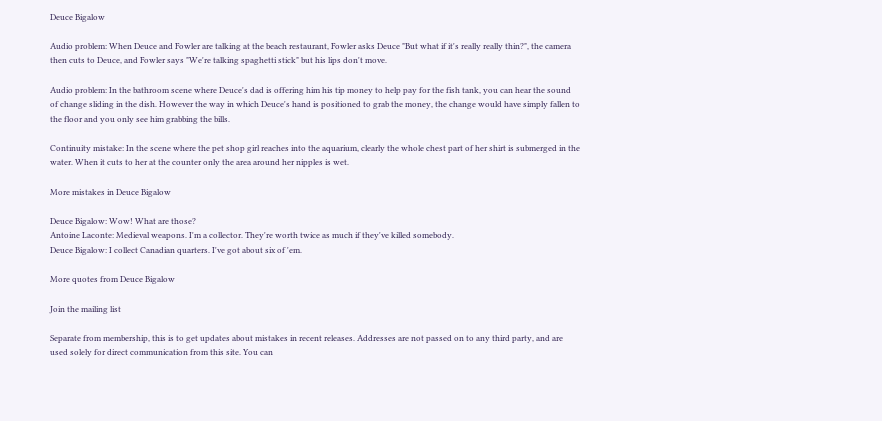Deuce Bigalow

Audio problem: When Deuce and Fowler are talking at the beach restaurant, Fowler asks Deuce "But what if it's really really thin?", the camera then cuts to Deuce, and Fowler says "We're talking spaghetti stick" but his lips don't move.

Audio problem: In the bathroom scene where Deuce's dad is offering him his tip money to help pay for the fish tank, you can hear the sound of change sliding in the dish. However the way in which Deuce's hand is positioned to grab the money, the change would have simply fallen to the floor and you only see him grabbing the bills.

Continuity mistake: In the scene where the pet shop girl reaches into the aquarium, clearly the whole chest part of her shirt is submerged in the water. When it cuts to her at the counter only the area around her nipples is wet.

More mistakes in Deuce Bigalow

Deuce Bigalow: Wow! What are those?
Antoine Laconte: Medieval weapons. I'm a collector. They're worth twice as much if they've killed somebody.
Deuce Bigalow: I collect Canadian quarters. I've got about six of 'em.

More quotes from Deuce Bigalow

Join the mailing list

Separate from membership, this is to get updates about mistakes in recent releases. Addresses are not passed on to any third party, and are used solely for direct communication from this site. You can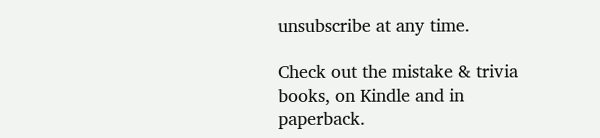unsubscribe at any time.

Check out the mistake & trivia books, on Kindle and in paperback.